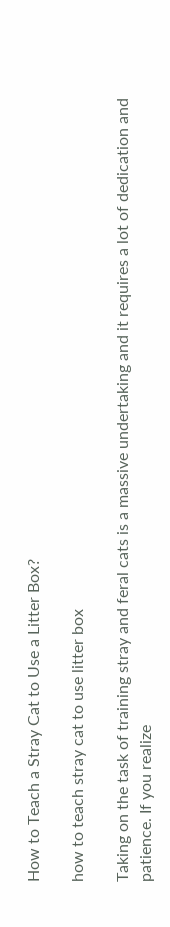How to Teach a Stray Cat to Use a Litter Box?

how to teach stray cat to use litter box

Taking on the task of training stray and feral cats is a massive undertaking and it requires a lot of dedication and patience. If you realize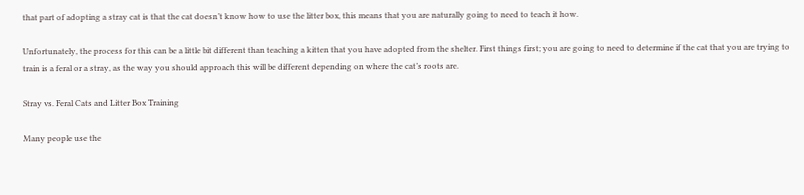that part of adopting a stray cat is that the cat doesn’t know how to use the litter box, this means that you are naturally going to need to teach it how.

Unfortunately, the process for this can be a little bit different than teaching a kitten that you have adopted from the shelter. First things first; you are going to need to determine if the cat that you are trying to train is a feral or a stray, as the way you should approach this will be different depending on where the cat’s roots are.

Stray vs. Feral Cats and Litter Box Training

Many people use the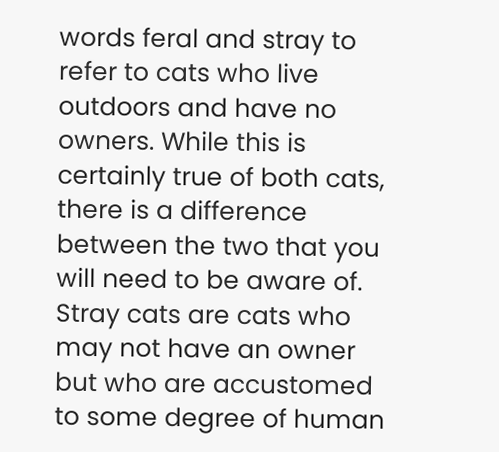words feral and stray to refer to cats who live outdoors and have no owners. While this is certainly true of both cats, there is a difference between the two that you will need to be aware of. Stray cats are cats who may not have an owner but who are accustomed to some degree of human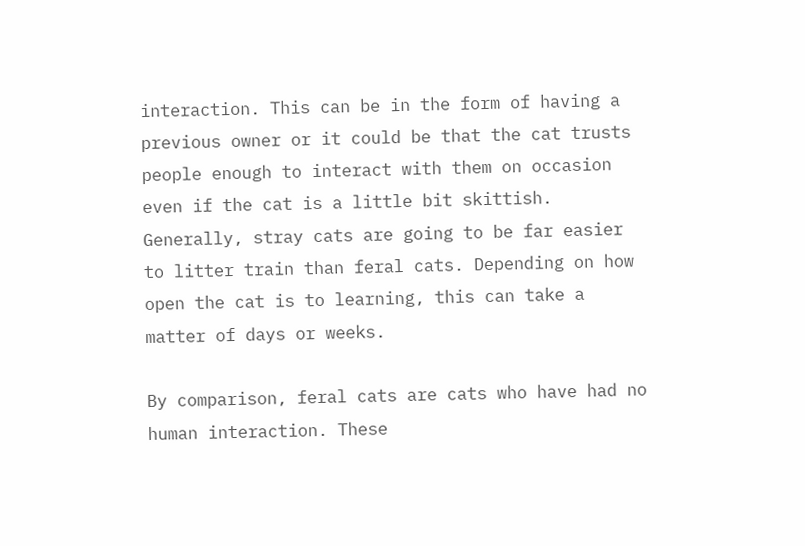interaction. This can be in the form of having a previous owner or it could be that the cat trusts people enough to interact with them on occasion even if the cat is a little bit skittish. Generally, stray cats are going to be far easier to litter train than feral cats. Depending on how open the cat is to learning, this can take a matter of days or weeks.

By comparison, feral cats are cats who have had no human interaction. These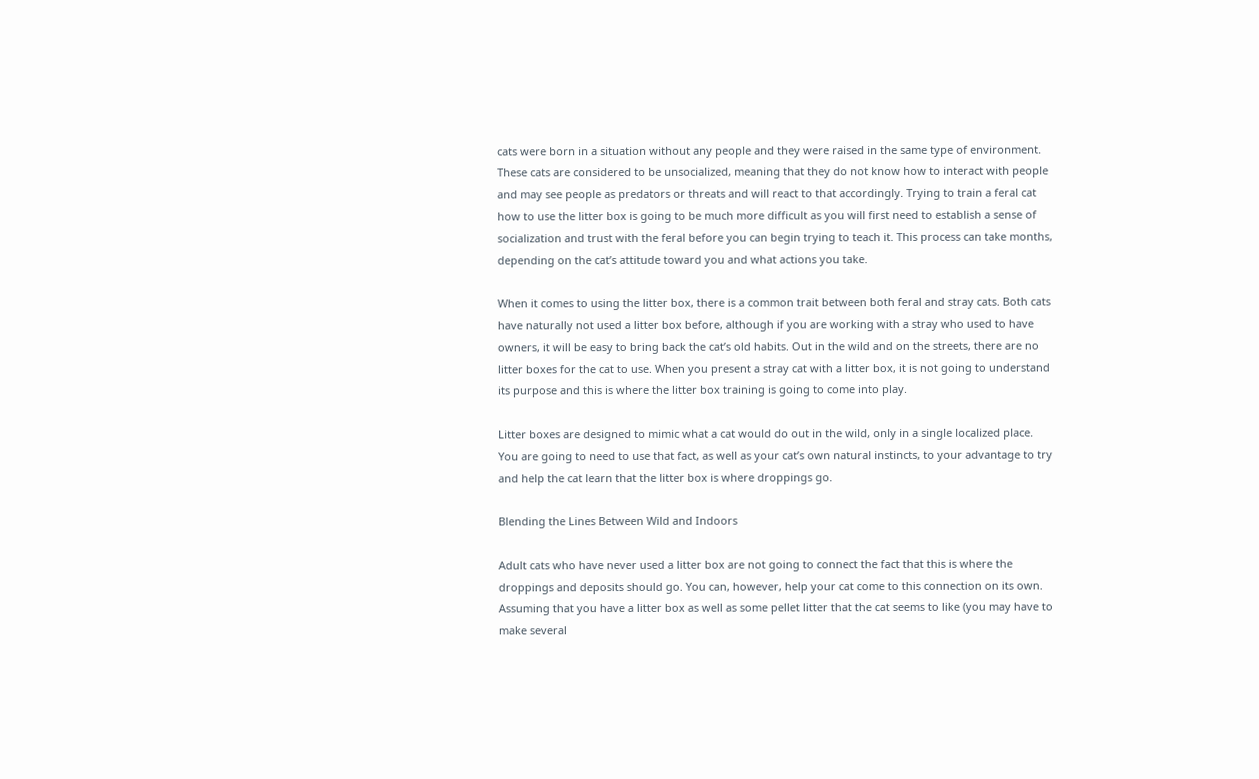cats were born in a situation without any people and they were raised in the same type of environment. These cats are considered to be unsocialized, meaning that they do not know how to interact with people and may see people as predators or threats and will react to that accordingly. Trying to train a feral cat how to use the litter box is going to be much more difficult as you will first need to establish a sense of socialization and trust with the feral before you can begin trying to teach it. This process can take months, depending on the cat’s attitude toward you and what actions you take.

When it comes to using the litter box, there is a common trait between both feral and stray cats. Both cats have naturally not used a litter box before, although if you are working with a stray who used to have owners, it will be easy to bring back the cat’s old habits. Out in the wild and on the streets, there are no litter boxes for the cat to use. When you present a stray cat with a litter box, it is not going to understand its purpose and this is where the litter box training is going to come into play.

Litter boxes are designed to mimic what a cat would do out in the wild, only in a single localized place. You are going to need to use that fact, as well as your cat’s own natural instincts, to your advantage to try and help the cat learn that the litter box is where droppings go.

Blending the Lines Between Wild and Indoors

Adult cats who have never used a litter box are not going to connect the fact that this is where the droppings and deposits should go. You can, however, help your cat come to this connection on its own. Assuming that you have a litter box as well as some pellet litter that the cat seems to like (you may have to make several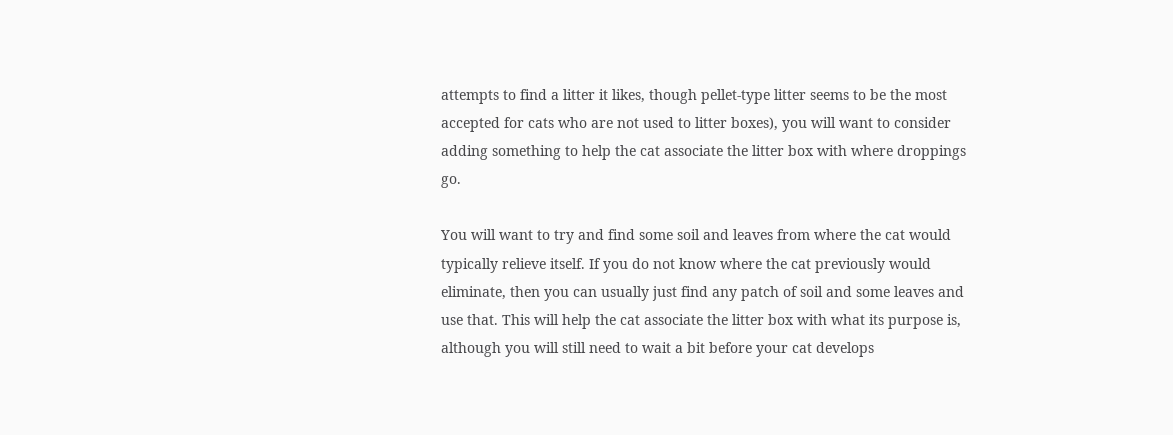attempts to find a litter it likes, though pellet-type litter seems to be the most accepted for cats who are not used to litter boxes), you will want to consider adding something to help the cat associate the litter box with where droppings go.

You will want to try and find some soil and leaves from where the cat would typically relieve itself. If you do not know where the cat previously would eliminate, then you can usually just find any patch of soil and some leaves and use that. This will help the cat associate the litter box with what its purpose is, although you will still need to wait a bit before your cat develops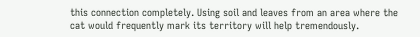this connection completely. Using soil and leaves from an area where the cat would frequently mark its territory will help tremendously.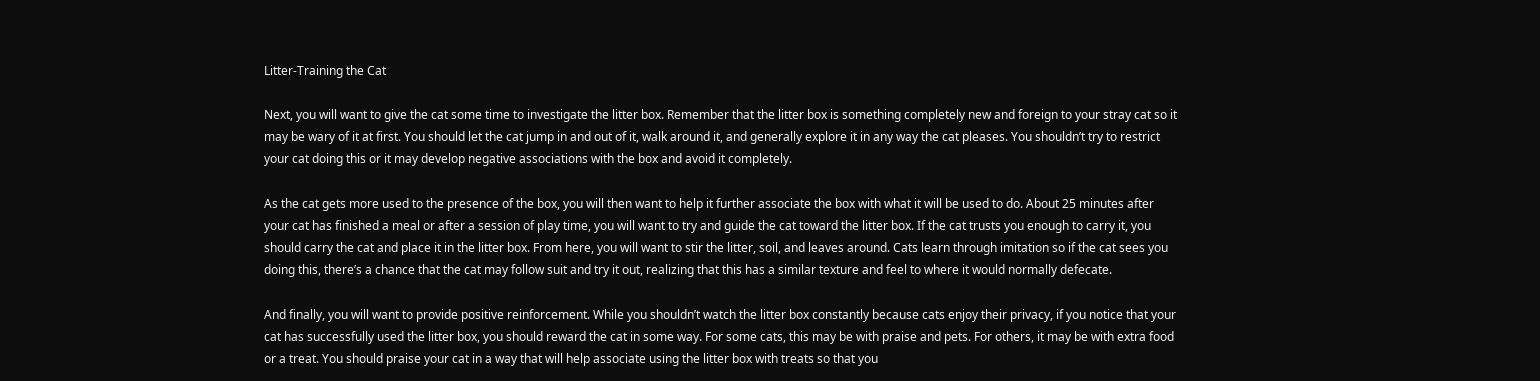Litter-Training the Cat

Next, you will want to give the cat some time to investigate the litter box. Remember that the litter box is something completely new and foreign to your stray cat so it may be wary of it at first. You should let the cat jump in and out of it, walk around it, and generally explore it in any way the cat pleases. You shouldn’t try to restrict your cat doing this or it may develop negative associations with the box and avoid it completely.

As the cat gets more used to the presence of the box, you will then want to help it further associate the box with what it will be used to do. About 25 minutes after your cat has finished a meal or after a session of play time, you will want to try and guide the cat toward the litter box. If the cat trusts you enough to carry it, you should carry the cat and place it in the litter box. From here, you will want to stir the litter, soil, and leaves around. Cats learn through imitation so if the cat sees you doing this, there’s a chance that the cat may follow suit and try it out, realizing that this has a similar texture and feel to where it would normally defecate.

And finally, you will want to provide positive reinforcement. While you shouldn’t watch the litter box constantly because cats enjoy their privacy, if you notice that your cat has successfully used the litter box, you should reward the cat in some way. For some cats, this may be with praise and pets. For others, it may be with extra food or a treat. You should praise your cat in a way that will help associate using the litter box with treats so that you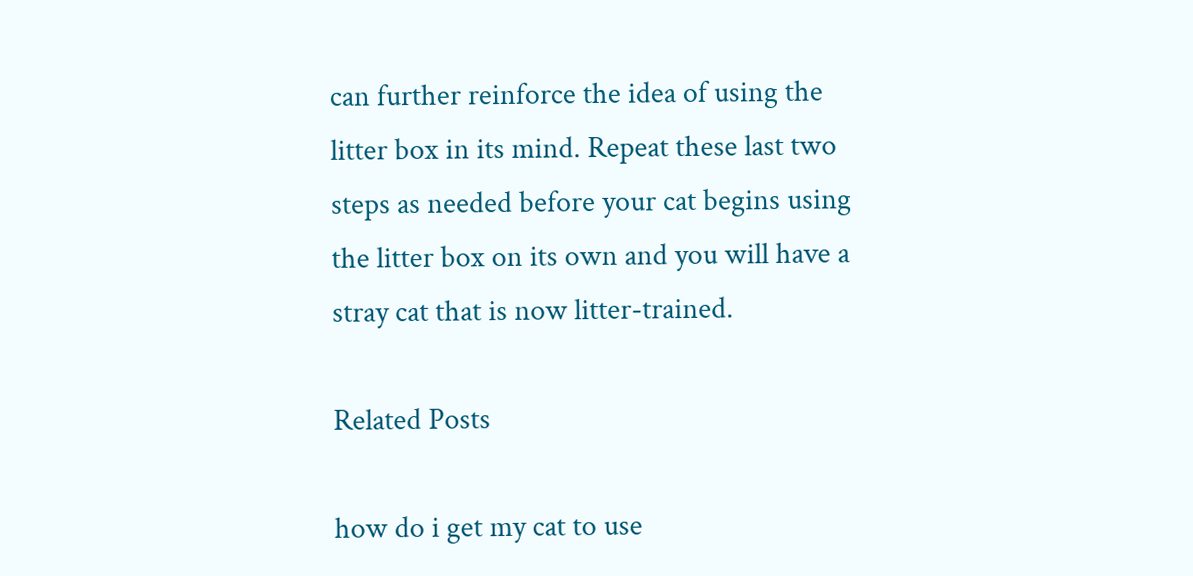can further reinforce the idea of using the litter box in its mind. Repeat these last two steps as needed before your cat begins using the litter box on its own and you will have a stray cat that is now litter-trained.

Related Posts

how do i get my cat to use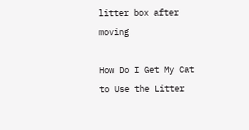litter box after moving

How Do I Get My Cat to Use the Litter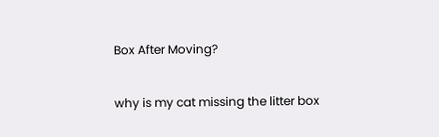Box After Moving?

why is my cat missing the litter box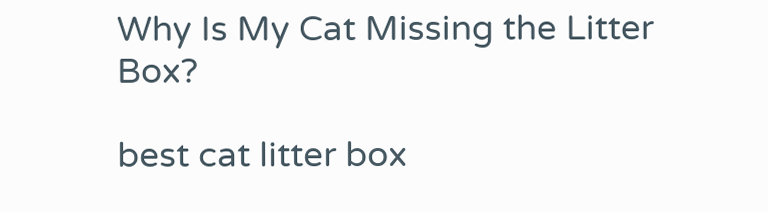Why Is My Cat Missing the Litter Box?

best cat litter box